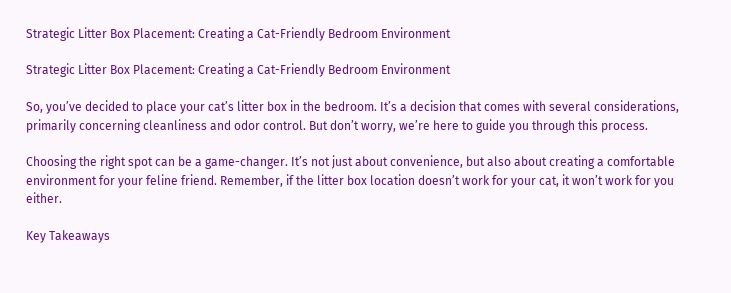Strategic Litter Box Placement: Creating a Cat-Friendly Bedroom Environment

Strategic Litter Box Placement: Creating a Cat-Friendly Bedroom Environment

So, you’ve decided to place your cat’s litter box in the bedroom. It’s a decision that comes with several considerations, primarily concerning cleanliness and odor control. But don’t worry, we’re here to guide you through this process.

Choosing the right spot can be a game-changer. It’s not just about convenience, but also about creating a comfortable environment for your feline friend. Remember, if the litter box location doesn’t work for your cat, it won’t work for you either.

Key Takeaways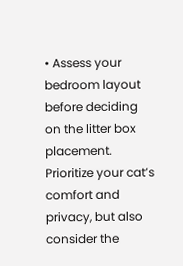• Assess your bedroom layout before deciding on the litter box placement. Prioritize your cat’s comfort and privacy, but also consider the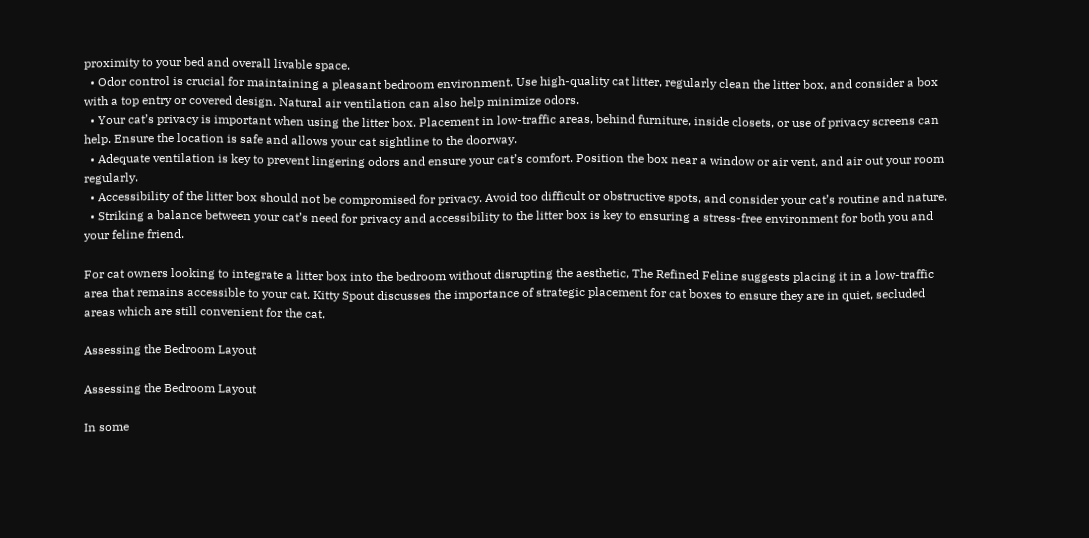proximity to your bed and overall livable space.
  • Odor control is crucial for maintaining a pleasant bedroom environment. Use high-quality cat litter, regularly clean the litter box, and consider a box with a top entry or covered design. Natural air ventilation can also help minimize odors.
  • Your cat’s privacy is important when using the litter box. Placement in low-traffic areas, behind furniture, inside closets, or use of privacy screens can help. Ensure the location is safe and allows your cat sightline to the doorway.
  • Adequate ventilation is key to prevent lingering odors and ensure your cat’s comfort. Position the box near a window or air vent, and air out your room regularly.
  • Accessibility of the litter box should not be compromised for privacy. Avoid too difficult or obstructive spots, and consider your cat’s routine and nature.
  • Striking a balance between your cat’s need for privacy and accessibility to the litter box is key to ensuring a stress-free environment for both you and your feline friend.

For cat owners looking to integrate a litter box into the bedroom without disrupting the aesthetic, The Refined Feline suggests placing it in a low-traffic area that remains accessible to your cat. Kitty Spout discusses the importance of strategic placement for cat boxes to ensure they are in quiet, secluded areas which are still convenient for the cat.

Assessing the Bedroom Layout

Assessing the Bedroom Layout

In some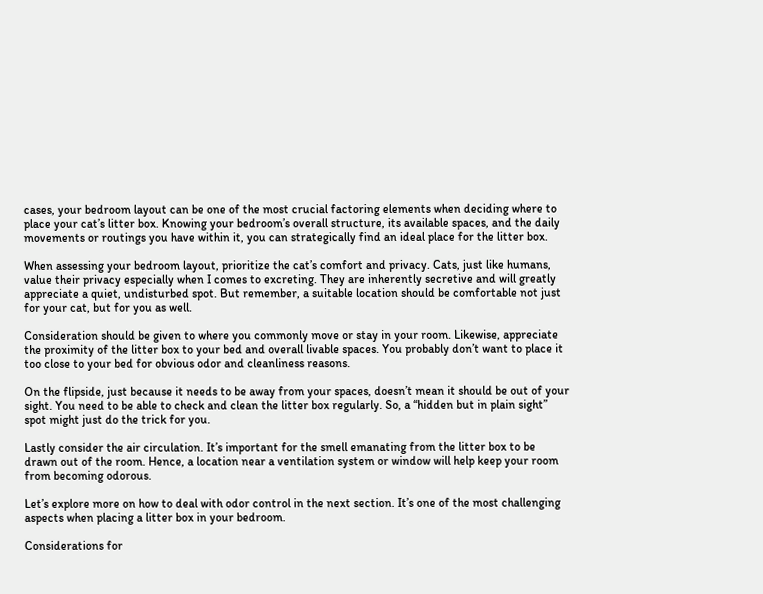cases, your bedroom layout can be one of the most crucial factoring elements when deciding where to place your cat’s litter box. Knowing your bedroom’s overall structure, its available spaces, and the daily movements or routings you have within it, you can strategically find an ideal place for the litter box.

When assessing your bedroom layout, prioritize the cat’s comfort and privacy. Cats, just like humans, value their privacy especially when I comes to excreting. They are inherently secretive and will greatly appreciate a quiet, undisturbed spot. But remember, a suitable location should be comfortable not just for your cat, but for you as well.

Consideration should be given to where you commonly move or stay in your room. Likewise, appreciate the proximity of the litter box to your bed and overall livable spaces. You probably don’t want to place it too close to your bed for obvious odor and cleanliness reasons.

On the flipside, just because it needs to be away from your spaces, doesn’t mean it should be out of your sight. You need to be able to check and clean the litter box regularly. So, a “hidden but in plain sight” spot might just do the trick for you.

Lastly consider the air circulation. It’s important for the smell emanating from the litter box to be drawn out of the room. Hence, a location near a ventilation system or window will help keep your room from becoming odorous.

Let’s explore more on how to deal with odor control in the next section. It’s one of the most challenging aspects when placing a litter box in your bedroom.

Considerations for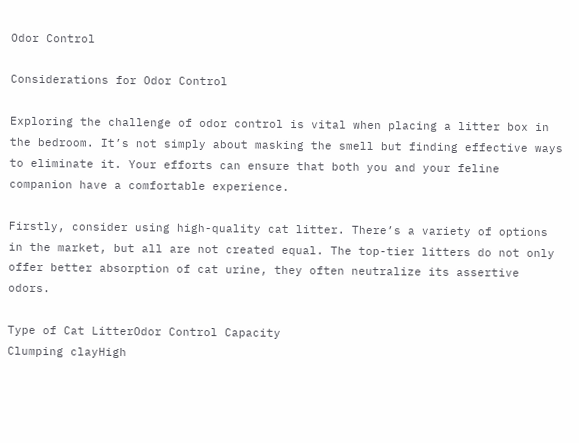Odor Control

Considerations for Odor Control

Exploring the challenge of odor control is vital when placing a litter box in the bedroom. It’s not simply about masking the smell but finding effective ways to eliminate it. Your efforts can ensure that both you and your feline companion have a comfortable experience.

Firstly, consider using high-quality cat litter. There’s a variety of options in the market, but all are not created equal. The top-tier litters do not only offer better absorption of cat urine, they often neutralize its assertive odors.

Type of Cat LitterOdor Control Capacity
Clumping clayHigh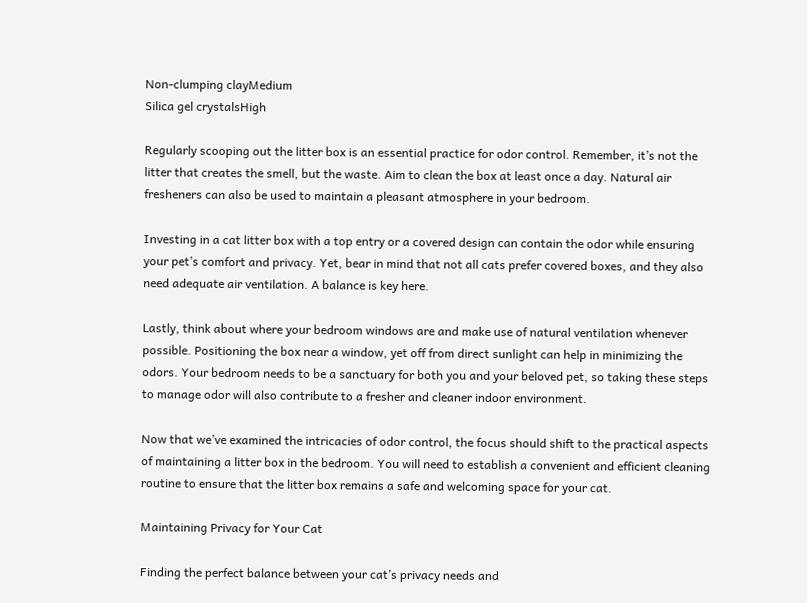Non-clumping clayMedium
Silica gel crystalsHigh

Regularly scooping out the litter box is an essential practice for odor control. Remember, it’s not the litter that creates the smell, but the waste. Aim to clean the box at least once a day. Natural air fresheners can also be used to maintain a pleasant atmosphere in your bedroom.

Investing in a cat litter box with a top entry or a covered design can contain the odor while ensuring your pet’s comfort and privacy. Yet, bear in mind that not all cats prefer covered boxes, and they also need adequate air ventilation. A balance is key here.

Lastly, think about where your bedroom windows are and make use of natural ventilation whenever possible. Positioning the box near a window, yet off from direct sunlight can help in minimizing the odors. Your bedroom needs to be a sanctuary for both you and your beloved pet, so taking these steps to manage odor will also contribute to a fresher and cleaner indoor environment.

Now that we’ve examined the intricacies of odor control, the focus should shift to the practical aspects of maintaining a litter box in the bedroom. You will need to establish a convenient and efficient cleaning routine to ensure that the litter box remains a safe and welcoming space for your cat.

Maintaining Privacy for Your Cat

Finding the perfect balance between your cat’s privacy needs and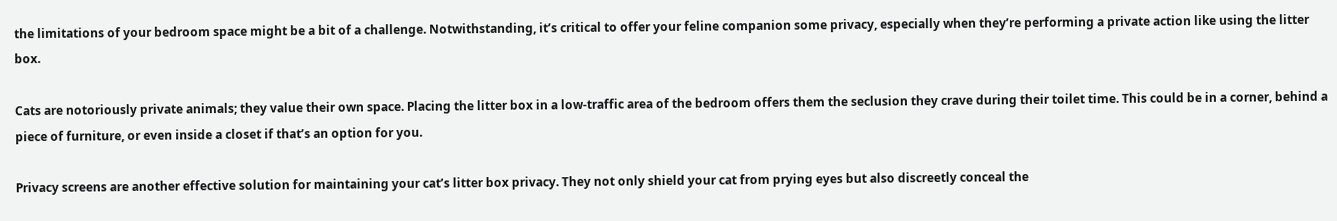the limitations of your bedroom space might be a bit of a challenge. Notwithstanding, it’s critical to offer your feline companion some privacy, especially when they’re performing a private action like using the litter box.

Cats are notoriously private animals; they value their own space. Placing the litter box in a low-traffic area of the bedroom offers them the seclusion they crave during their toilet time. This could be in a corner, behind a piece of furniture, or even inside a closet if that’s an option for you.

Privacy screens are another effective solution for maintaining your cat’s litter box privacy. They not only shield your cat from prying eyes but also discreetly conceal the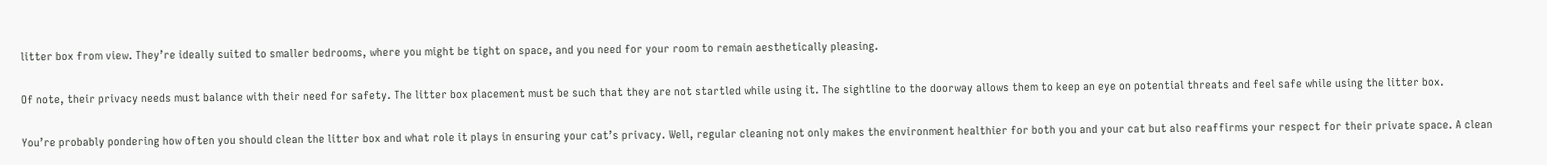litter box from view. They’re ideally suited to smaller bedrooms, where you might be tight on space, and you need for your room to remain aesthetically pleasing.

Of note, their privacy needs must balance with their need for safety. The litter box placement must be such that they are not startled while using it. The sightline to the doorway allows them to keep an eye on potential threats and feel safe while using the litter box.

You’re probably pondering how often you should clean the litter box and what role it plays in ensuring your cat’s privacy. Well, regular cleaning not only makes the environment healthier for both you and your cat but also reaffirms your respect for their private space. A clean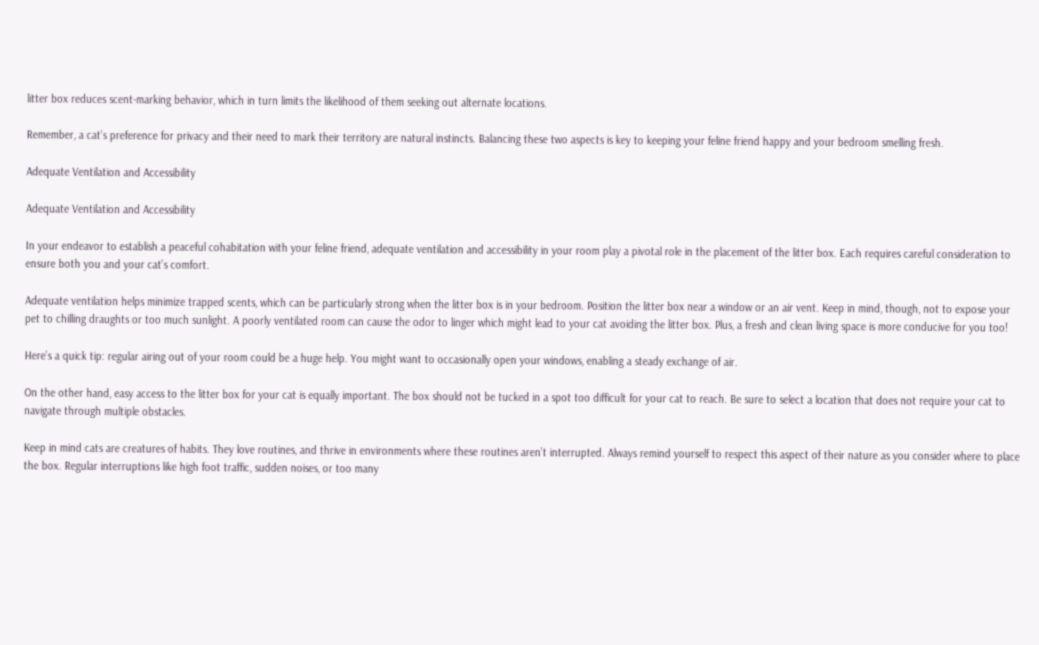litter box reduces scent-marking behavior, which in turn limits the likelihood of them seeking out alternate locations.

Remember, a cat’s preference for privacy and their need to mark their territory are natural instincts. Balancing these two aspects is key to keeping your feline friend happy and your bedroom smelling fresh.

Adequate Ventilation and Accessibility

Adequate Ventilation and Accessibility

In your endeavor to establish a peaceful cohabitation with your feline friend, adequate ventilation and accessibility in your room play a pivotal role in the placement of the litter box. Each requires careful consideration to ensure both you and your cat’s comfort.

Adequate ventilation helps minimize trapped scents, which can be particularly strong when the litter box is in your bedroom. Position the litter box near a window or an air vent. Keep in mind, though, not to expose your pet to chilling draughts or too much sunlight. A poorly ventilated room can cause the odor to linger which might lead to your cat avoiding the litter box. Plus, a fresh and clean living space is more conducive for you too!

Here’s a quick tip: regular airing out of your room could be a huge help. You might want to occasionally open your windows, enabling a steady exchange of air.

On the other hand, easy access to the litter box for your cat is equally important. The box should not be tucked in a spot too difficult for your cat to reach. Be sure to select a location that does not require your cat to navigate through multiple obstacles.

Keep in mind cats are creatures of habits. They love routines, and thrive in environments where these routines aren’t interrupted. Always remind yourself to respect this aspect of their nature as you consider where to place the box. Regular interruptions like high foot traffic, sudden noises, or too many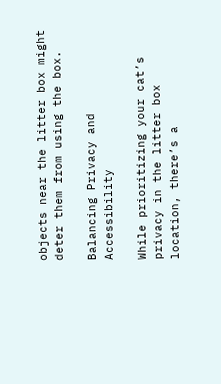objects near the litter box might deter them from using the box.

Balancing Privacy and Accessibility

While prioritizing your cat’s privacy in the litter box location, there’s a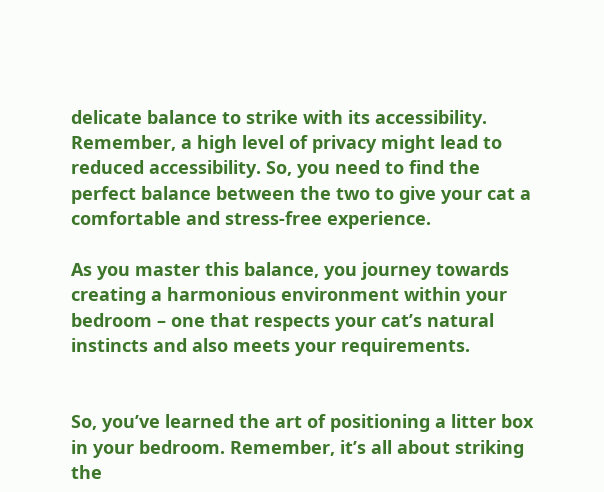delicate balance to strike with its accessibility. Remember, a high level of privacy might lead to reduced accessibility. So, you need to find the perfect balance between the two to give your cat a comfortable and stress-free experience.

As you master this balance, you journey towards creating a harmonious environment within your bedroom – one that respects your cat’s natural instincts and also meets your requirements.


So, you’ve learned the art of positioning a litter box in your bedroom. Remember, it’s all about striking the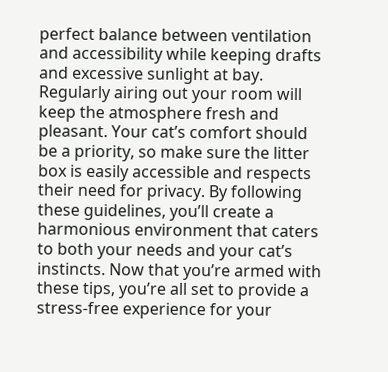perfect balance between ventilation and accessibility while keeping drafts and excessive sunlight at bay. Regularly airing out your room will keep the atmosphere fresh and pleasant. Your cat’s comfort should be a priority, so make sure the litter box is easily accessible and respects their need for privacy. By following these guidelines, you’ll create a harmonious environment that caters to both your needs and your cat’s instincts. Now that you’re armed with these tips, you’re all set to provide a stress-free experience for your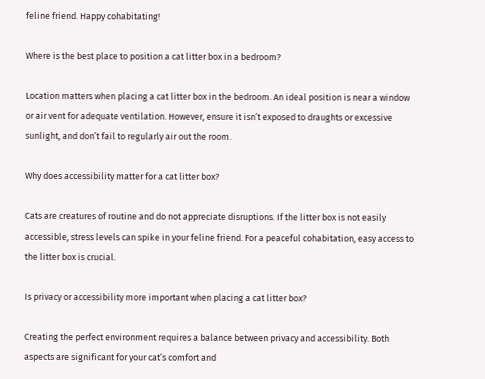feline friend. Happy cohabitating!

Where is the best place to position a cat litter box in a bedroom?

Location matters when placing a cat litter box in the bedroom. An ideal position is near a window or air vent for adequate ventilation. However, ensure it isn’t exposed to draughts or excessive sunlight, and don’t fail to regularly air out the room.

Why does accessibility matter for a cat litter box?

Cats are creatures of routine and do not appreciate disruptions. If the litter box is not easily accessible, stress levels can spike in your feline friend. For a peaceful cohabitation, easy access to the litter box is crucial.

Is privacy or accessibility more important when placing a cat litter box?

Creating the perfect environment requires a balance between privacy and accessibility. Both aspects are significant for your cat’s comfort and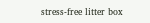stress-free litter box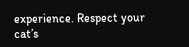experience. Respect your cat’s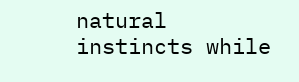natural instincts while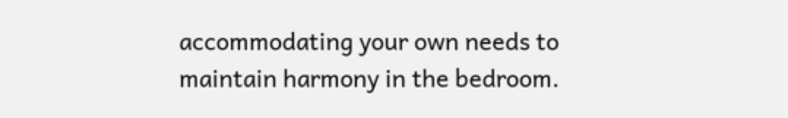accommodating your own needs to maintain harmony in the bedroom.